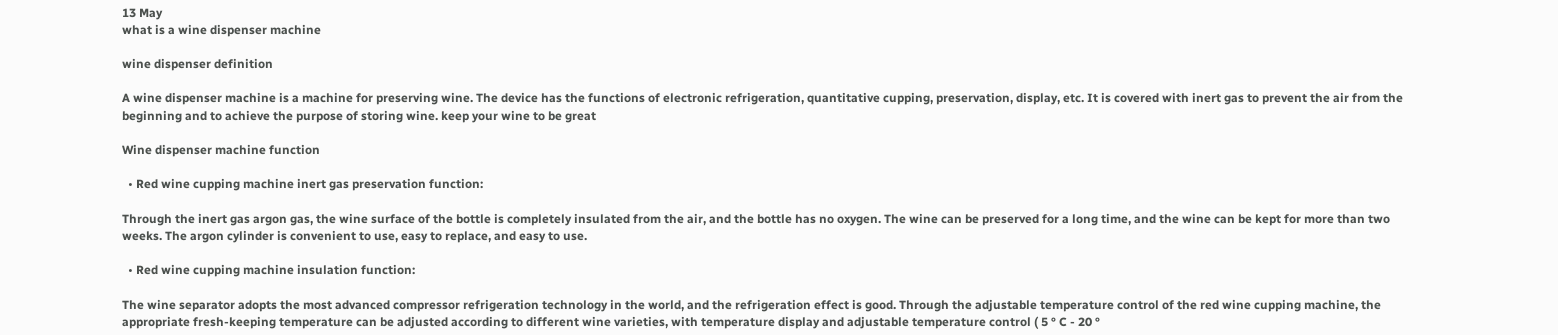13 May
what is a wine dispenser machine

wine dispenser definition

A wine dispenser machine is a machine for preserving wine. The device has the functions of electronic refrigeration, quantitative cupping, preservation, display, etc. It is covered with inert gas to prevent the air from the beginning and to achieve the purpose of storing wine. keep your wine to be great

Wine dispenser machine function

  • Red wine cupping machine inert gas preservation function:

Through the inert gas argon gas, the wine surface of the bottle is completely insulated from the air, and the bottle has no oxygen. The wine can be preserved for a long time, and the wine can be kept for more than two weeks. The argon cylinder is convenient to use, easy to replace, and easy to use.

  • Red wine cupping machine insulation function:

The wine separator adopts the most advanced compressor refrigeration technology in the world, and the refrigeration effect is good. Through the adjustable temperature control of the red wine cupping machine, the appropriate fresh-keeping temperature can be adjusted according to different wine varieties, with temperature display and adjustable temperature control ( 5 ° C - 20 °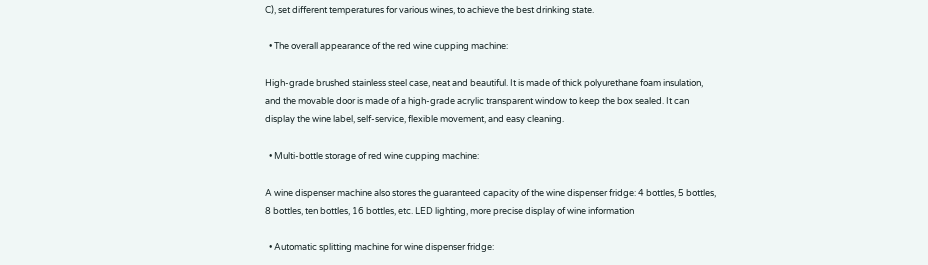C), set different temperatures for various wines, to achieve the best drinking state.

  • The overall appearance of the red wine cupping machine:

High-grade brushed stainless steel case, neat and beautiful. It is made of thick polyurethane foam insulation, and the movable door is made of a high-grade acrylic transparent window to keep the box sealed. It can display the wine label, self-service, flexible movement, and easy cleaning.

  • Multi-bottle storage of red wine cupping machine:

A wine dispenser machine also stores the guaranteed capacity of the wine dispenser fridge: 4 bottles, 5 bottles, 8 bottles, ten bottles, 16 bottles, etc. LED lighting, more precise display of wine information

  • Automatic splitting machine for wine dispenser fridge: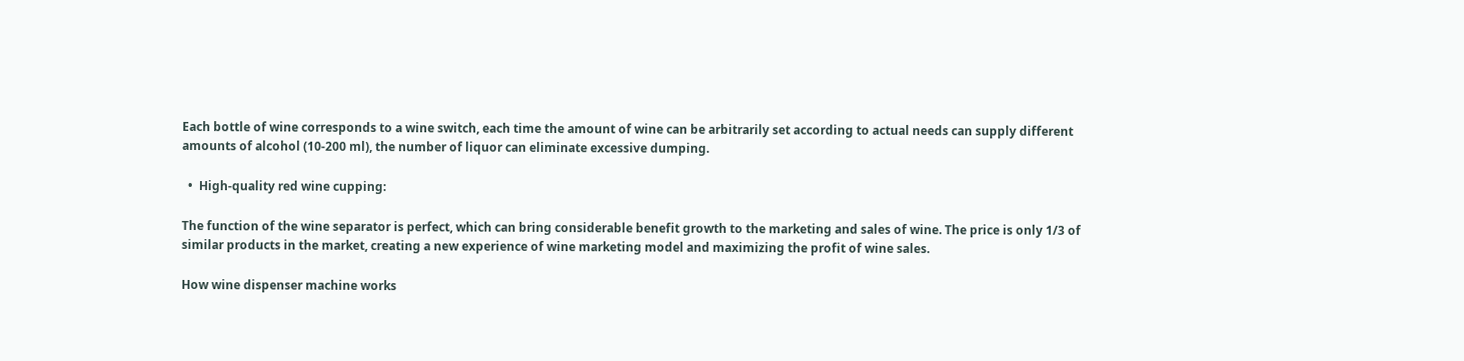Each bottle of wine corresponds to a wine switch, each time the amount of wine can be arbitrarily set according to actual needs can supply different amounts of alcohol (10-200 ml), the number of liquor can eliminate excessive dumping.

  •  High-quality red wine cupping:

The function of the wine separator is perfect, which can bring considerable benefit growth to the marketing and sales of wine. The price is only 1/3 of similar products in the market, creating a new experience of wine marketing model and maximizing the profit of wine sales.

How wine dispenser machine works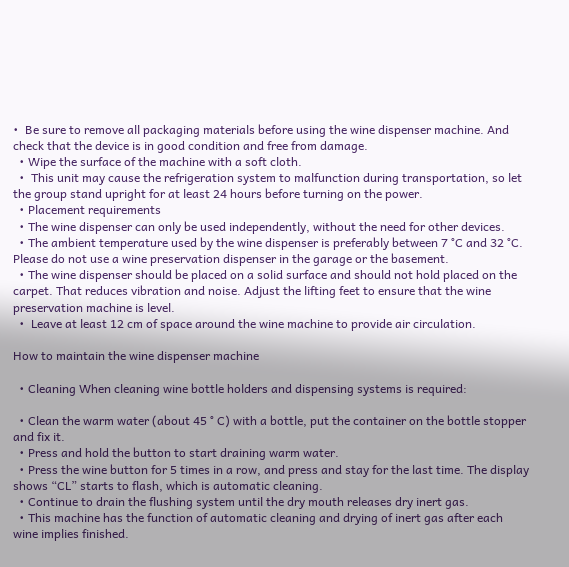•  Be sure to remove all packaging materials before using the wine dispenser machine. And check that the device is in good condition and free from damage.
  • Wipe the surface of the machine with a soft cloth.
  •  This unit may cause the refrigeration system to malfunction during transportation, so let the group stand upright for at least 24 hours before turning on the power.
  • Placement requirements
  • The wine dispenser can only be used independently, without the need for other devices.
  • The ambient temperature used by the wine dispenser is preferably between 7 °C and 32 °C. Please do not use a wine preservation dispenser in the garage or the basement.
  • The wine dispenser should be placed on a solid surface and should not hold placed on the carpet. That reduces vibration and noise. Adjust the lifting feet to ensure that the wine preservation machine is level.
  •  Leave at least 12 cm of space around the wine machine to provide air circulation.

How to maintain the wine dispenser machine

  • Cleaning When cleaning wine bottle holders and dispensing systems is required:

  • Clean the warm water (about 45 ° C) with a bottle, put the container on the bottle stopper and fix it.
  • Press and hold the button to start draining warm water.
  • Press the wine button for 5 times in a row, and press and stay for the last time. The display shows “CL” starts to flash, which is automatic cleaning.
  • Continue to drain the flushing system until the dry mouth releases dry inert gas.
  • This machine has the function of automatic cleaning and drying of inert gas after each wine implies finished.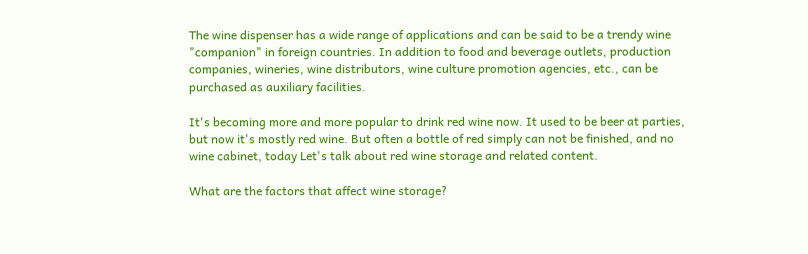The wine dispenser has a wide range of applications and can be said to be a trendy wine "companion" in foreign countries. In addition to food and beverage outlets, production companies, wineries, wine distributors, wine culture promotion agencies, etc., can be purchased as auxiliary facilities.

It's becoming more and more popular to drink red wine now. It used to be beer at parties, but now it's mostly red wine. But often a bottle of red simply can not be finished, and no wine cabinet, today Let's talk about red wine storage and related content.

What are the factors that affect wine storage?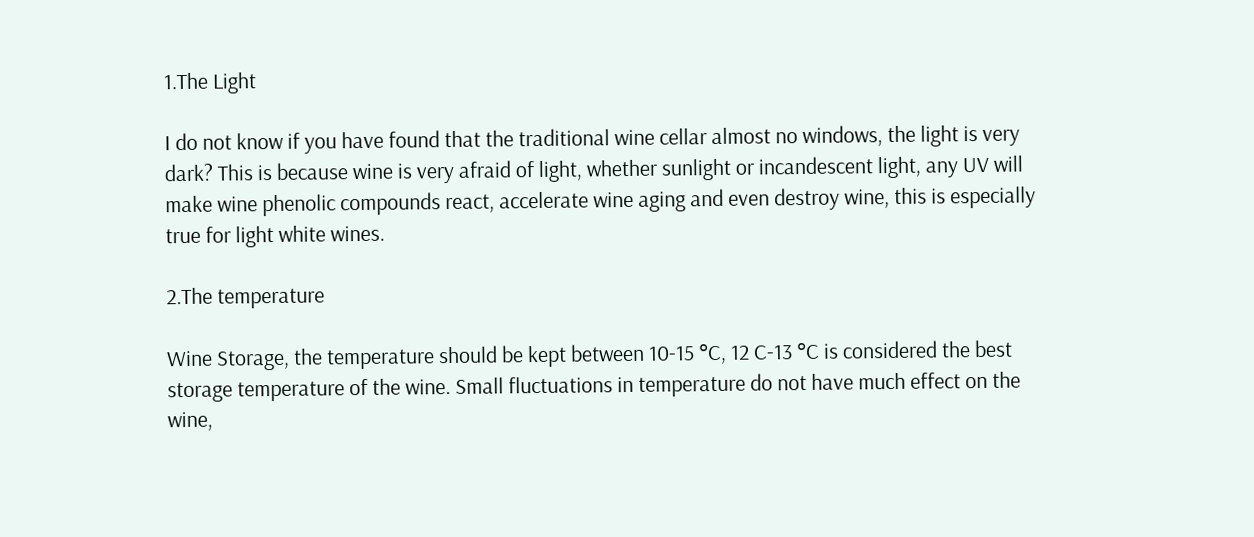1.The Light

I do not know if you have found that the traditional wine cellar almost no windows, the light is very dark? This is because wine is very afraid of light, whether sunlight or incandescent light, any UV will make wine phenolic compounds react, accelerate wine aging and even destroy wine, this is especially true for light white wines.

2.The temperature

Wine Storage, the temperature should be kept between 10-15 °C, 12 C-13 °C is considered the best storage temperature of the wine. Small fluctuations in temperature do not have much effect on the wine,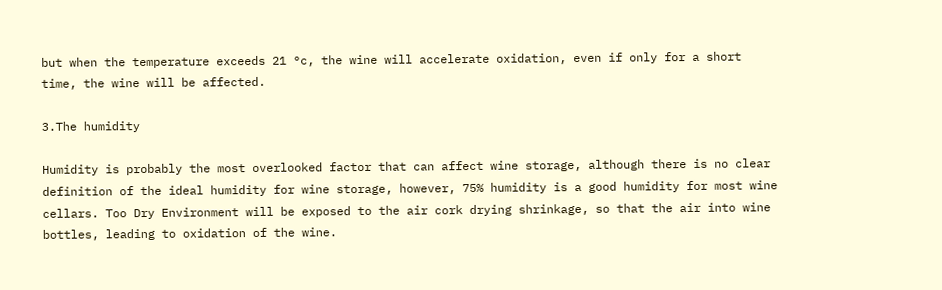but when the temperature exceeds 21 °c, the wine will accelerate oxidation, even if only for a short time, the wine will be affected.

3.The humidity

Humidity is probably the most overlooked factor that can affect wine storage, although there is no clear definition of the ideal humidity for wine storage, however, 75% humidity is a good humidity for most wine cellars. Too Dry Environment will be exposed to the air cork drying shrinkage, so that the air into wine bottles, leading to oxidation of the wine.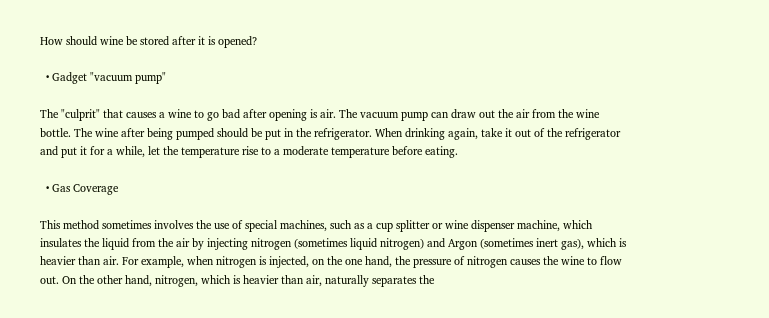How should wine be stored after it is opened?

  • Gadget "vacuum pump"

The "culprit" that causes a wine to go bad after opening is air. The vacuum pump can draw out the air from the wine bottle. The wine after being pumped should be put in the refrigerator. When drinking again, take it out of the refrigerator and put it for a while, let the temperature rise to a moderate temperature before eating.

  • Gas Coverage

This method sometimes involves the use of special machines, such as a cup splitter or wine dispenser machine, which insulates the liquid from the air by injecting nitrogen (sometimes liquid nitrogen) and Argon (sometimes inert gas), which is heavier than air. For example, when nitrogen is injected, on the one hand, the pressure of nitrogen causes the wine to flow out. On the other hand, nitrogen, which is heavier than air, naturally separates the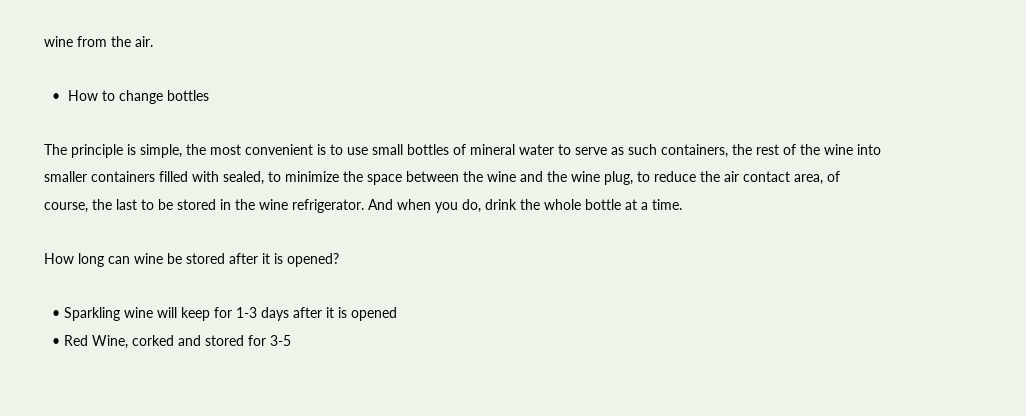wine from the air.

  •  How to change bottles

The principle is simple, the most convenient is to use small bottles of mineral water to serve as such containers, the rest of the wine into smaller containers filled with sealed, to minimize the space between the wine and the wine plug, to reduce the air contact area, of course, the last to be stored in the wine refrigerator. And when you do, drink the whole bottle at a time.

How long can wine be stored after it is opened?

  • Sparkling wine will keep for 1-3 days after it is opened
  • Red Wine, corked and stored for 3-5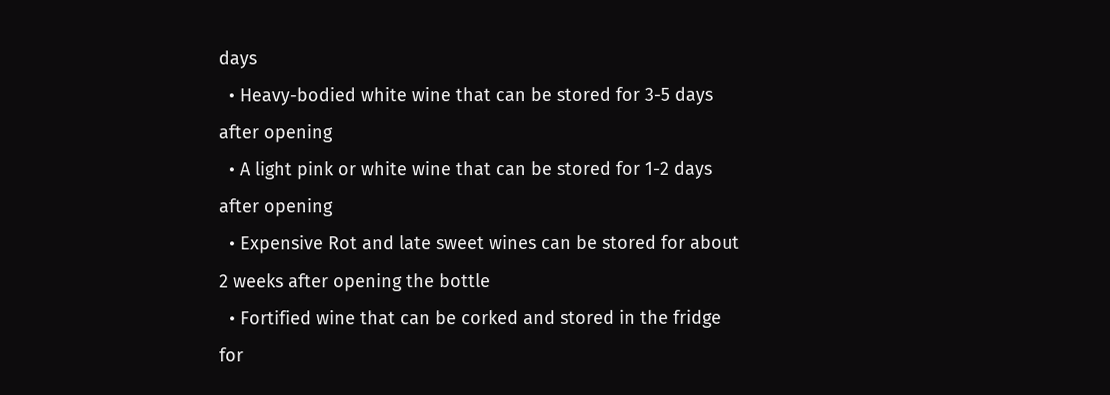days
  • Heavy-bodied white wine that can be stored for 3-5 days after opening
  • A light pink or white wine that can be stored for 1-2 days after opening
  • Expensive Rot and late sweet wines can be stored for about 2 weeks after opening the bottle
  • Fortified wine that can be corked and stored in the fridge for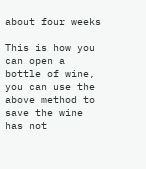about four weeks

This is how you can open a bottle of wine, you can use the above method to save the wine has not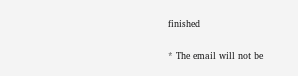finished

* The email will not be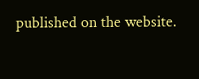published on the website.